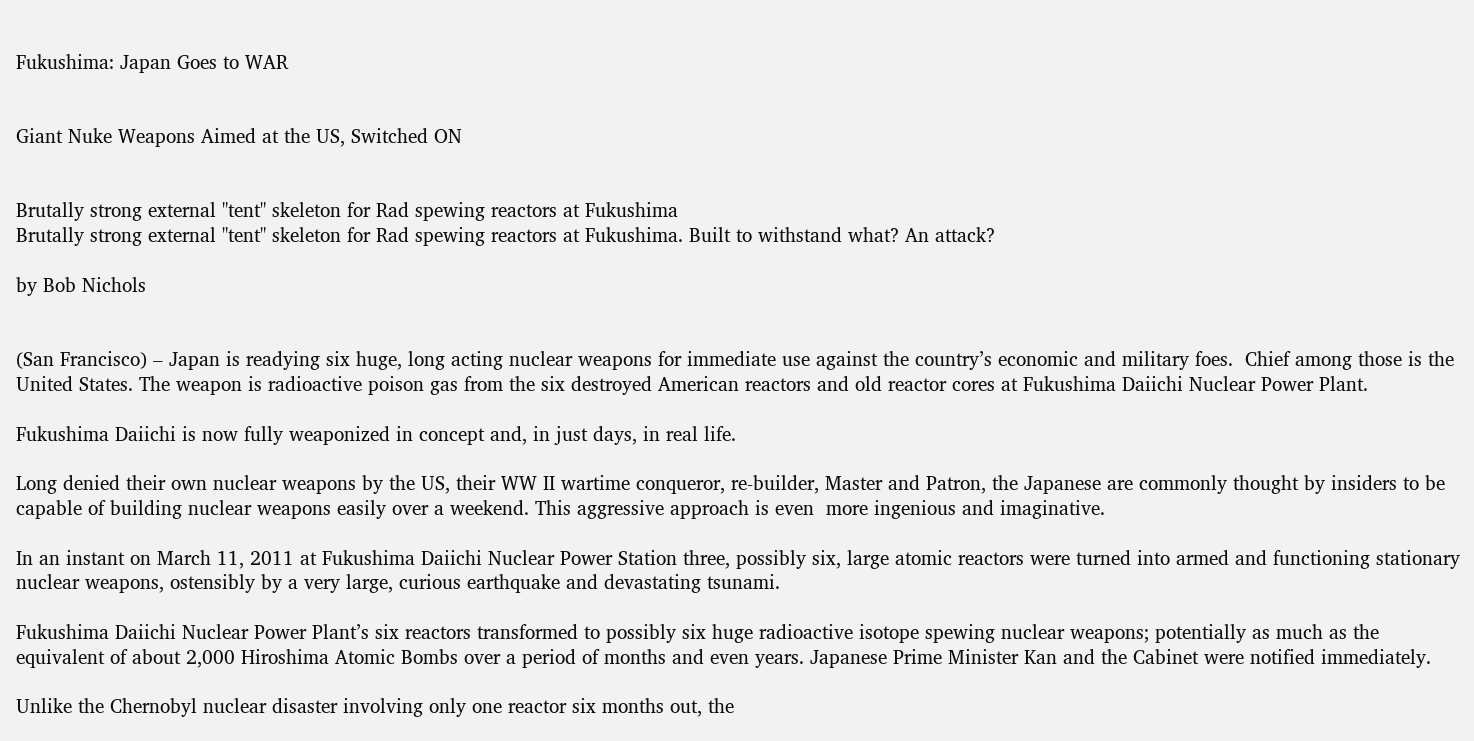Fukushima: Japan Goes to WAR


Giant Nuke Weapons Aimed at the US, Switched ON


Brutally strong external "tent" skeleton for Rad spewing reactors at Fukushima
Brutally strong external "tent" skeleton for Rad spewing reactors at Fukushima. Built to withstand what? An attack?

by Bob Nichols


(San Francisco) – Japan is readying six huge, long acting nuclear weapons for immediate use against the country’s economic and military foes.  Chief among those is the United States. The weapon is radioactive poison gas from the six destroyed American reactors and old reactor cores at Fukushima Daiichi Nuclear Power Plant.

Fukushima Daiichi is now fully weaponized in concept and, in just days, in real life.

Long denied their own nuclear weapons by the US, their WW II wartime conqueror, re-builder, Master and Patron, the Japanese are commonly thought by insiders to be capable of building nuclear weapons easily over a weekend. This aggressive approach is even  more ingenious and imaginative.

In an instant on March 11, 2011 at Fukushima Daiichi Nuclear Power Station three, possibly six, large atomic reactors were turned into armed and functioning stationary nuclear weapons, ostensibly by a very large, curious earthquake and devastating tsunami.

Fukushima Daiichi Nuclear Power Plant’s six reactors transformed to possibly six huge radioactive isotope spewing nuclear weapons; potentially as much as the equivalent of about 2,000 Hiroshima Atomic Bombs over a period of months and even years. Japanese Prime Minister Kan and the Cabinet were notified immediately.

Unlike the Chernobyl nuclear disaster involving only one reactor six months out, the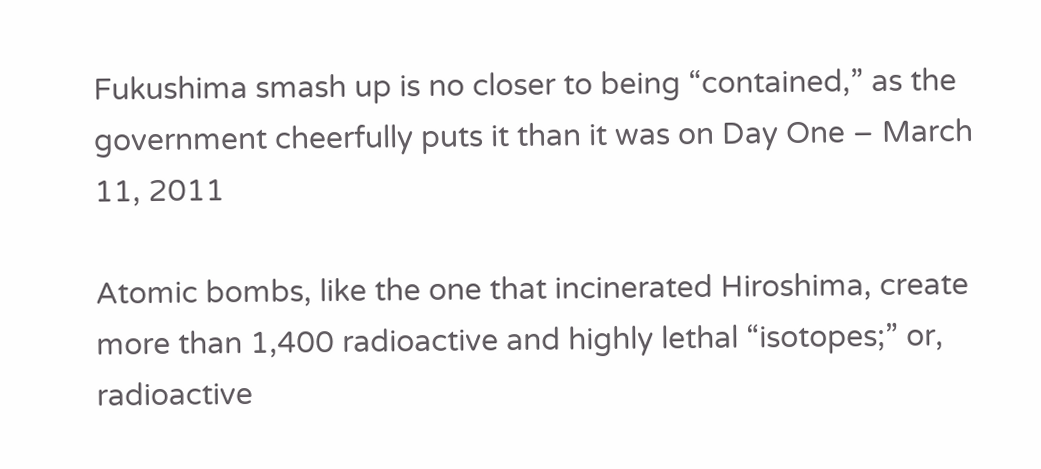Fukushima smash up is no closer to being “contained,” as the government cheerfully puts it than it was on Day One – March 11, 2011

Atomic bombs, like the one that incinerated Hiroshima, create more than 1,400 radioactive and highly lethal “isotopes;” or, radioactive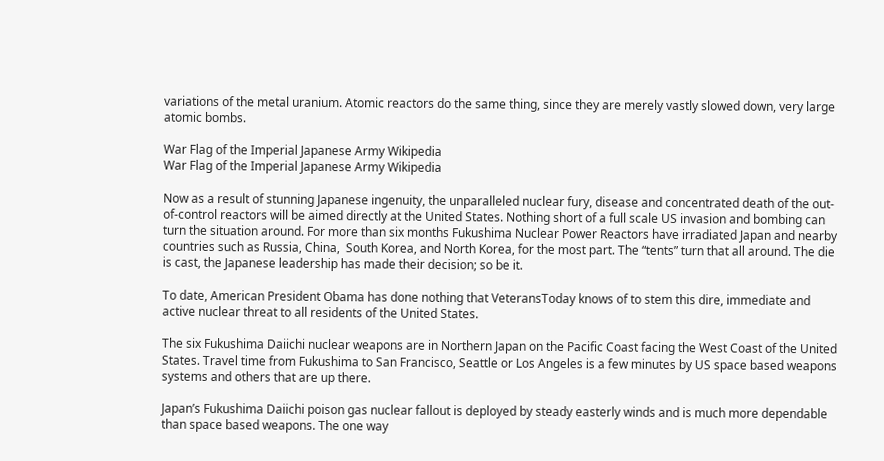variations of the metal uranium. Atomic reactors do the same thing, since they are merely vastly slowed down, very large atomic bombs.

War Flag of the Imperial Japanese Army Wikipedia
War Flag of the Imperial Japanese Army Wikipedia

Now as a result of stunning Japanese ingenuity, the unparalleled nuclear fury, disease and concentrated death of the out-of-control reactors will be aimed directly at the United States. Nothing short of a full scale US invasion and bombing can turn the situation around. For more than six months Fukushima Nuclear Power Reactors have irradiated Japan and nearby countries such as Russia, China,  South Korea, and North Korea, for the most part. The “tents” turn that all around. The die is cast, the Japanese leadership has made their decision; so be it.

To date, American President Obama has done nothing that VeteransToday knows of to stem this dire, immediate and active nuclear threat to all residents of the United States.

The six Fukushima Daiichi nuclear weapons are in Northern Japan on the Pacific Coast facing the West Coast of the United States. Travel time from Fukushima to San Francisco, Seattle or Los Angeles is a few minutes by US space based weapons systems and others that are up there.

Japan’s Fukushima Daiichi poison gas nuclear fallout is deployed by steady easterly winds and is much more dependable than space based weapons. The one way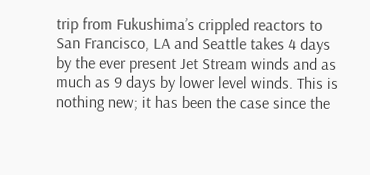trip from Fukushima’s crippled reactors to San Francisco, LA and Seattle takes 4 days by the ever present Jet Stream winds and as much as 9 days by lower level winds. This is nothing new; it has been the case since the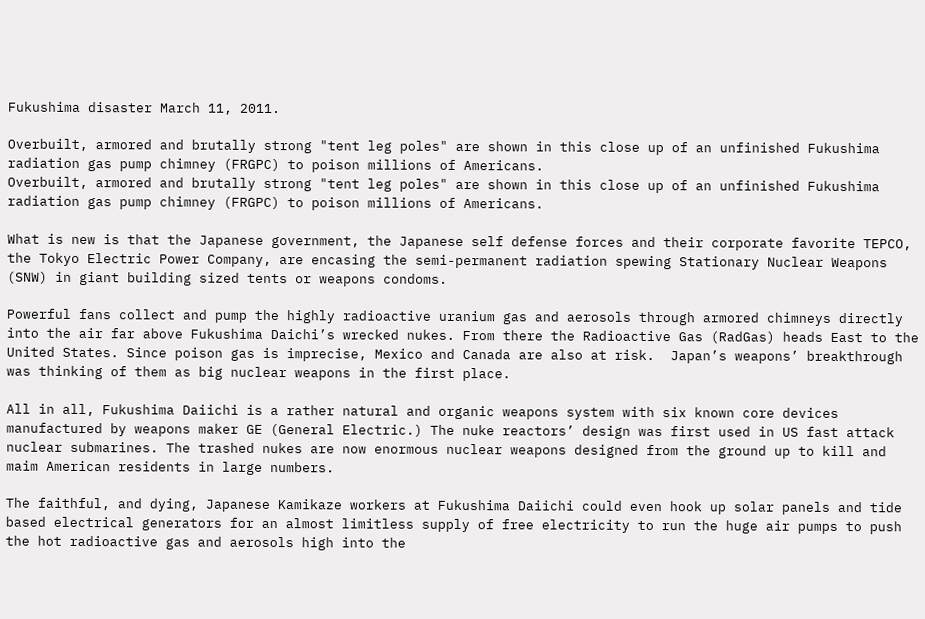Fukushima disaster March 11, 2011.

Overbuilt, armored and brutally strong "tent leg poles" are shown in this close up of an unfinished Fukushima radiation gas pump chimney (FRGPC) to poison millions of Americans.
Overbuilt, armored and brutally strong "tent leg poles" are shown in this close up of an unfinished Fukushima radiation gas pump chimney (FRGPC) to poison millions of Americans.

What is new is that the Japanese government, the Japanese self defense forces and their corporate favorite TEPCO, the Tokyo Electric Power Company, are encasing the semi-permanent radiation spewing Stationary Nuclear Weapons  (SNW) in giant building sized tents or weapons condoms.

Powerful fans collect and pump the highly radioactive uranium gas and aerosols through armored chimneys directly into the air far above Fukushima Daichi’s wrecked nukes. From there the Radioactive Gas (RadGas) heads East to the United States. Since poison gas is imprecise, Mexico and Canada are also at risk.  Japan’s weapons’ breakthrough was thinking of them as big nuclear weapons in the first place.

All in all, Fukushima Daiichi is a rather natural and organic weapons system with six known core devices manufactured by weapons maker GE (General Electric.) The nuke reactors’ design was first used in US fast attack nuclear submarines. The trashed nukes are now enormous nuclear weapons designed from the ground up to kill and maim American residents in large numbers.

The faithful, and dying, Japanese Kamikaze workers at Fukushima Daiichi could even hook up solar panels and tide based electrical generators for an almost limitless supply of free electricity to run the huge air pumps to push the hot radioactive gas and aerosols high into the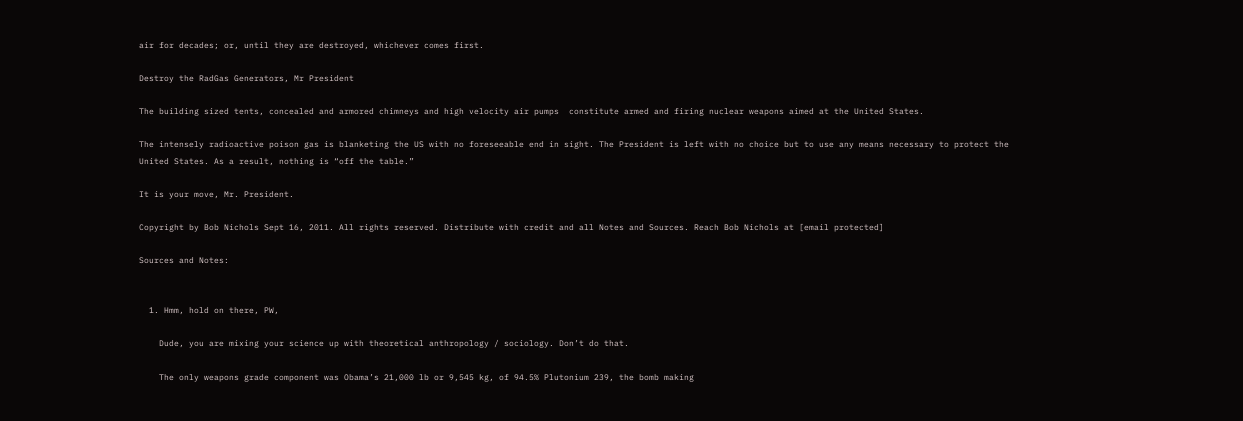air for decades; or, until they are destroyed, whichever comes first.

Destroy the RadGas Generators, Mr President

The building sized tents, concealed and armored chimneys and high velocity air pumps  constitute armed and firing nuclear weapons aimed at the United States.

The intensely radioactive poison gas is blanketing the US with no foreseeable end in sight. The President is left with no choice but to use any means necessary to protect the United States. As a result, nothing is “off the table.”

It is your move, Mr. President.

Copyright by Bob Nichols Sept 16, 2011. All rights reserved. Distribute with credit and all Notes and Sources. Reach Bob Nichols at [email protected]

Sources and Notes:


  1. Hmm, hold on there, PW,

    Dude, you are mixing your science up with theoretical anthropology / sociology. Don’t do that.

    The only weapons grade component was Obama’s 21,000 lb or 9,545 kg, of 94.5% Plutonium 239, the bomb making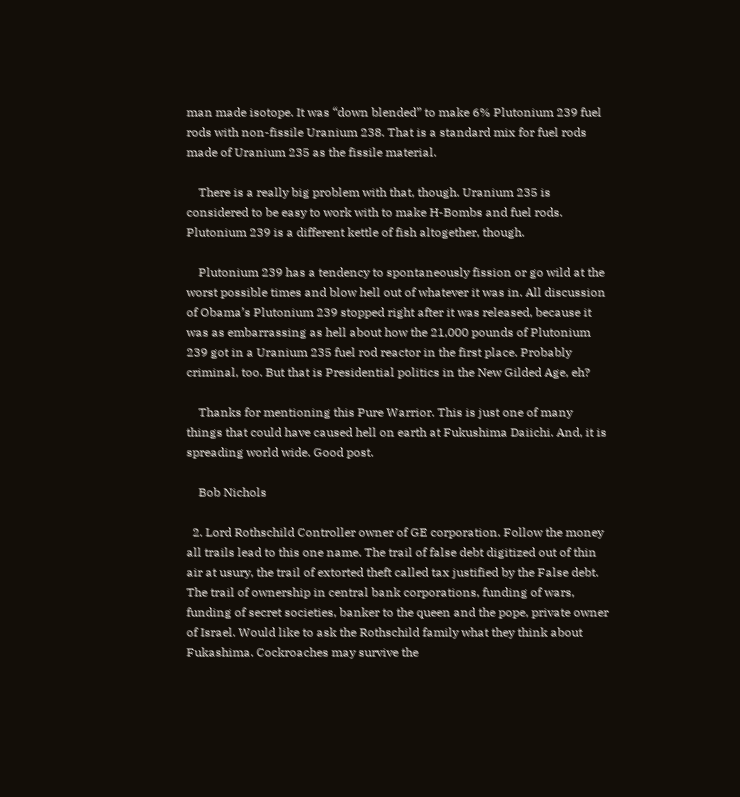man made isotope. It was “down blended” to make 6% Plutonium 239 fuel rods with non-fissile Uranium 238. That is a standard mix for fuel rods made of Uranium 235 as the fissile material.

    There is a really big problem with that, though. Uranium 235 is considered to be easy to work with to make H-Bombs and fuel rods. Plutonium 239 is a different kettle of fish altogether, though.

    Plutonium 239 has a tendency to spontaneously fission or go wild at the worst possible times and blow hell out of whatever it was in. All discussion of Obama’s Plutonium 239 stopped right after it was released, because it was as embarrassing as hell about how the 21,000 pounds of Plutonium 239 got in a Uranium 235 fuel rod reactor in the first place. Probably criminal, too. But that is Presidential politics in the New Gilded Age, eh?

    Thanks for mentioning this Pure Warrior. This is just one of many things that could have caused hell on earth at Fukushima Daiichi. And, it is spreading world wide. Good post.

    Bob Nichols

  2. Lord Rothschild Controller owner of GE corporation. Follow the money all trails lead to this one name. The trail of false debt digitized out of thin air at usury, the trail of extorted theft called tax justified by the False debt. The trail of ownership in central bank corporations, funding of wars, funding of secret societies, banker to the queen and the pope, private owner of Israel. Would like to ask the Rothschild family what they think about Fukashima. Cockroaches may survive the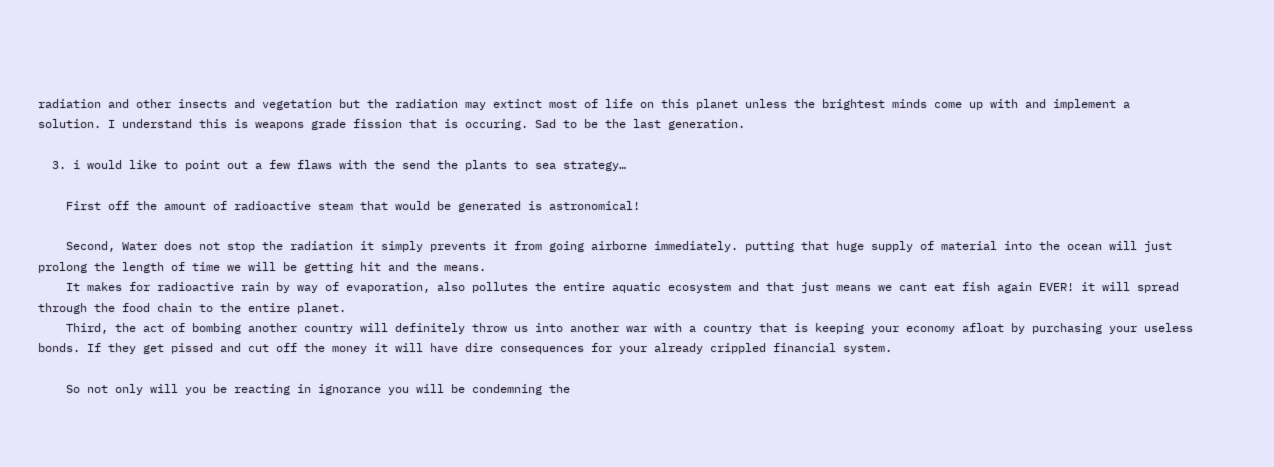radiation and other insects and vegetation but the radiation may extinct most of life on this planet unless the brightest minds come up with and implement a solution. I understand this is weapons grade fission that is occuring. Sad to be the last generation.

  3. i would like to point out a few flaws with the send the plants to sea strategy…

    First off the amount of radioactive steam that would be generated is astronomical!

    Second, Water does not stop the radiation it simply prevents it from going airborne immediately. putting that huge supply of material into the ocean will just prolong the length of time we will be getting hit and the means.
    It makes for radioactive rain by way of evaporation, also pollutes the entire aquatic ecosystem and that just means we cant eat fish again EVER! it will spread through the food chain to the entire planet.
    Third, the act of bombing another country will definitely throw us into another war with a country that is keeping your economy afloat by purchasing your useless bonds. If they get pissed and cut off the money it will have dire consequences for your already crippled financial system.

    So not only will you be reacting in ignorance you will be condemning the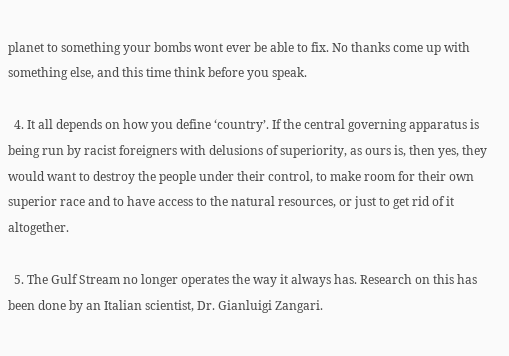planet to something your bombs wont ever be able to fix. No thanks come up with something else, and this time think before you speak.

  4. It all depends on how you define ‘country’. If the central governing apparatus is being run by racist foreigners with delusions of superiority, as ours is, then yes, they would want to destroy the people under their control, to make room for their own superior race and to have access to the natural resources, or just to get rid of it altogether.

  5. The Gulf Stream no longer operates the way it always has. Research on this has been done by an Italian scientist, Dr. Gianluigi Zangari.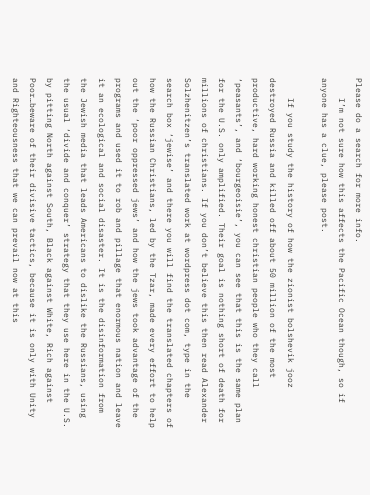Please do a search for more info.
    I’m not sure how this affects the Pacific Ocean though, so if anyone has a clue, please post.

    If you study the history of how the zionist bolshevik jooz destroyed Russia and killed off about 50 million of the most productive, hard working honest christian people who they call ‘peasants’, and ‘bourgeoisie’, you can see that this is the same plan for the U.S. only amplified. Their goal is nothing short of death for millions of christians. If you don’t believe this then read Alexander Solzhenitzen’s translated work at wordpress dot com, type in the search box ‘jewise’ and there you will find the translated chapters of how the Russian Christians, led by the Tzar, made every effort to help out the ‘poor oppressed jews’ and how the jews took advantage of the programs and used it to rob and pillage that enormous nation and leave it an ecological and social disaster. It is the disinformation from the Jewish media that leads Americans to dislike the Russians, using the usual ‘divide and conquer’ strategy that they use here in the U.S. by pitting North against South, Black against White, Rich against Poor…beware of their divisive tactics, because it is only with Unity and Righteousness that we can prevail now at this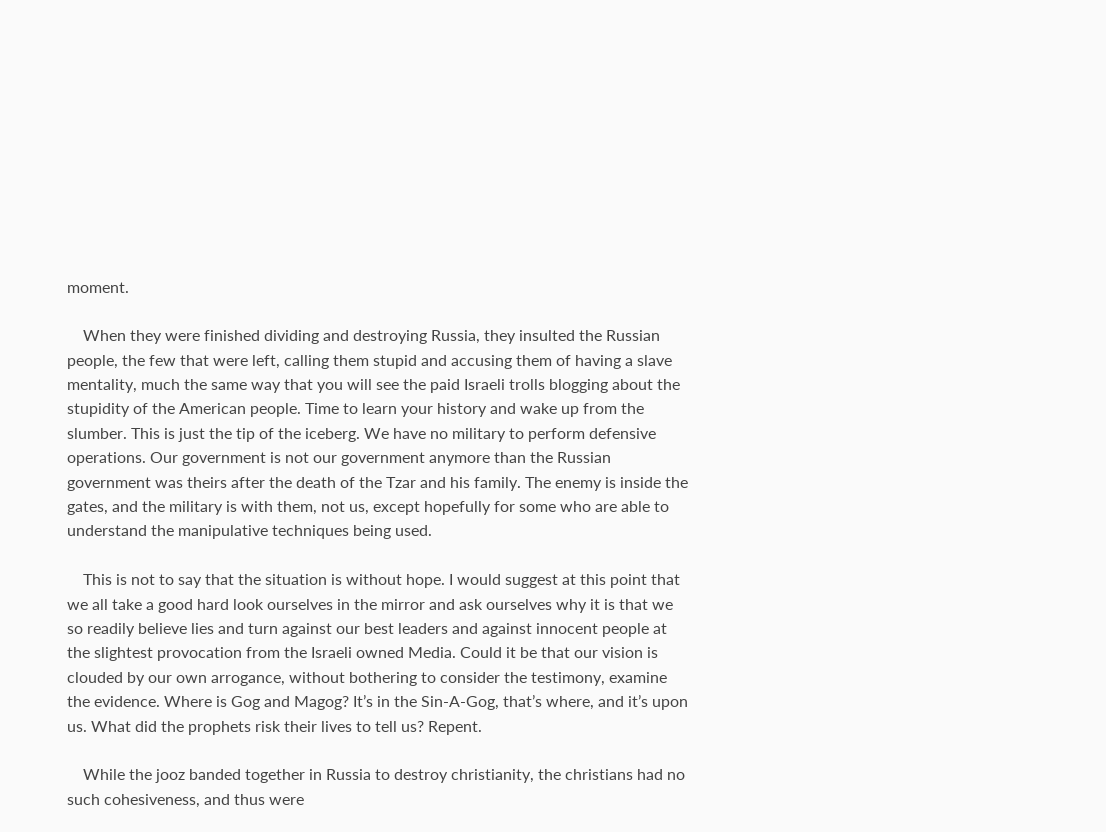moment.

    When they were finished dividing and destroying Russia, they insulted the Russian people, the few that were left, calling them stupid and accusing them of having a slave mentality, much the same way that you will see the paid Israeli trolls blogging about the stupidity of the American people. Time to learn your history and wake up from the slumber. This is just the tip of the iceberg. We have no military to perform defensive operations. Our government is not our government anymore than the Russian government was theirs after the death of the Tzar and his family. The enemy is inside the gates, and the military is with them, not us, except hopefully for some who are able to understand the manipulative techniques being used.

    This is not to say that the situation is without hope. I would suggest at this point that we all take a good hard look ourselves in the mirror and ask ourselves why it is that we so readily believe lies and turn against our best leaders and against innocent people at the slightest provocation from the Israeli owned Media. Could it be that our vision is clouded by our own arrogance, without bothering to consider the testimony, examine the evidence. Where is Gog and Magog? It’s in the Sin-A-Gog, that’s where, and it’s upon us. What did the prophets risk their lives to tell us? Repent.

    While the jooz banded together in Russia to destroy christianity, the christians had no such cohesiveness, and thus were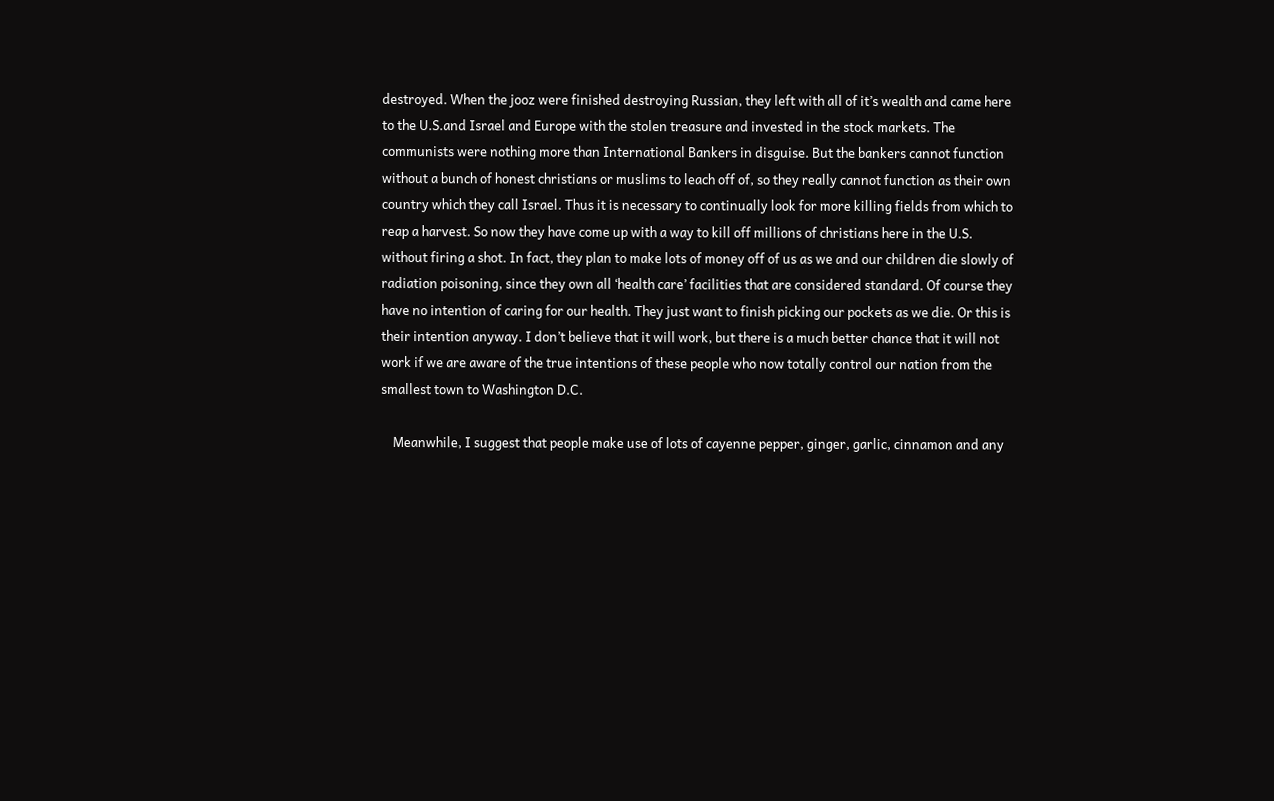destroyed. When the jooz were finished destroying Russian, they left with all of it’s wealth and came here to the U.S.and Israel and Europe with the stolen treasure and invested in the stock markets. The communists were nothing more than International Bankers in disguise. But the bankers cannot function without a bunch of honest christians or muslims to leach off of, so they really cannot function as their own country which they call Israel. Thus it is necessary to continually look for more killing fields from which to reap a harvest. So now they have come up with a way to kill off millions of christians here in the U.S. without firing a shot. In fact, they plan to make lots of money off of us as we and our children die slowly of radiation poisoning, since they own all ‘health care’ facilities that are considered standard. Of course they have no intention of caring for our health. They just want to finish picking our pockets as we die. Or this is their intention anyway. I don’t believe that it will work, but there is a much better chance that it will not work if we are aware of the true intentions of these people who now totally control our nation from the smallest town to Washington D.C.

    Meanwhile, I suggest that people make use of lots of cayenne pepper, ginger, garlic, cinnamon and any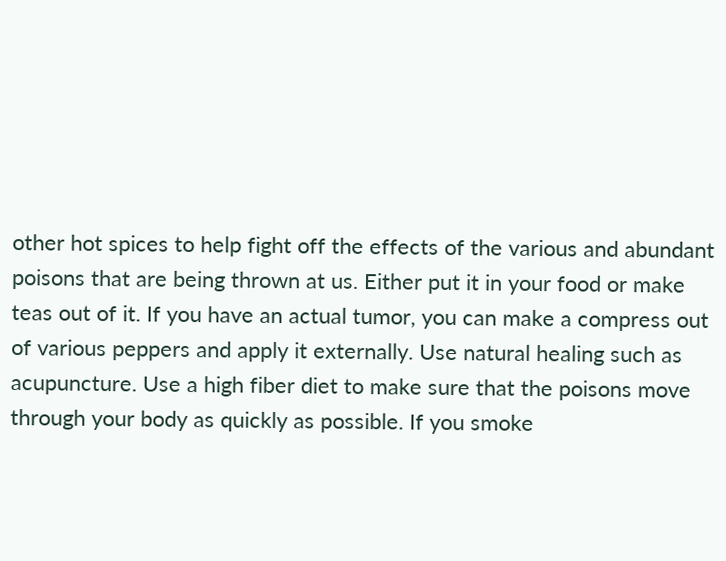other hot spices to help fight off the effects of the various and abundant poisons that are being thrown at us. Either put it in your food or make teas out of it. If you have an actual tumor, you can make a compress out of various peppers and apply it externally. Use natural healing such as acupuncture. Use a high fiber diet to make sure that the poisons move through your body as quickly as possible. If you smoke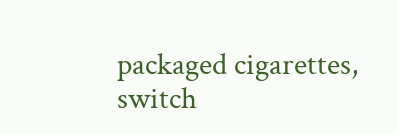packaged cigarettes, switch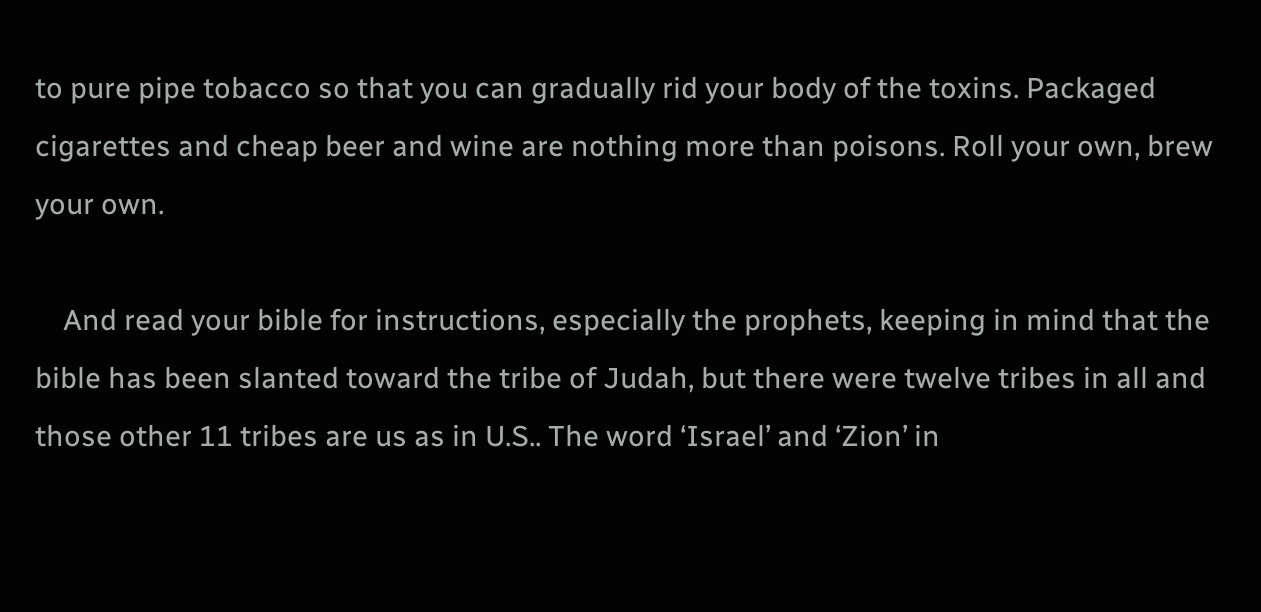to pure pipe tobacco so that you can gradually rid your body of the toxins. Packaged cigarettes and cheap beer and wine are nothing more than poisons. Roll your own, brew your own.

    And read your bible for instructions, especially the prophets, keeping in mind that the bible has been slanted toward the tribe of Judah, but there were twelve tribes in all and those other 11 tribes are us as in U.S.. The word ‘Israel’ and ‘Zion’ in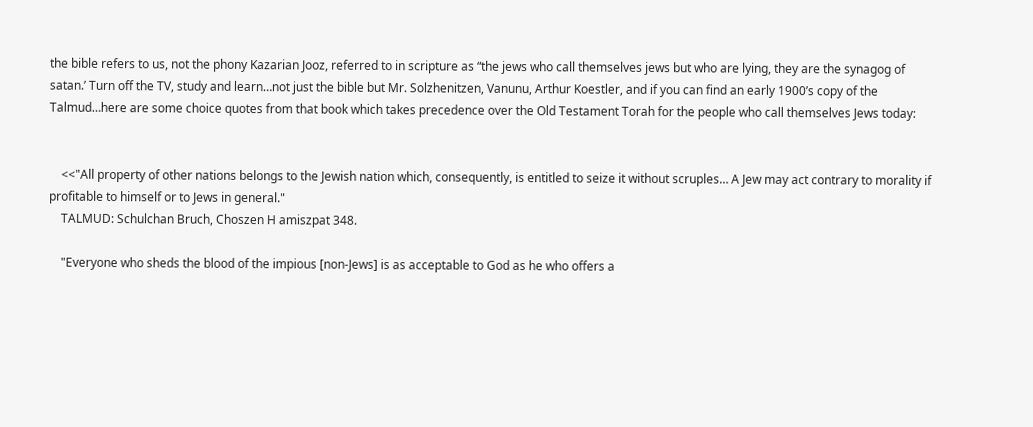the bible refers to us, not the phony Kazarian Jooz, referred to in scripture as “the jews who call themselves jews but who are lying, they are the synagog of satan.’ Turn off the TV, study and learn…not just the bible but Mr. Solzhenitzen, Vanunu, Arthur Koestler, and if you can find an early 1900’s copy of the Talmud…here are some choice quotes from that book which takes precedence over the Old Testament Torah for the people who call themselves Jews today:


    <<"All property of other nations belongs to the Jewish nation which, consequently, is entitled to seize it without scruples… A Jew may act contrary to morality if profitable to himself or to Jews in general."
    TALMUD: Schulchan Bruch, Choszen H amiszpat 348.

    "Everyone who sheds the blood of the impious [non-Jews] is as acceptable to God as he who offers a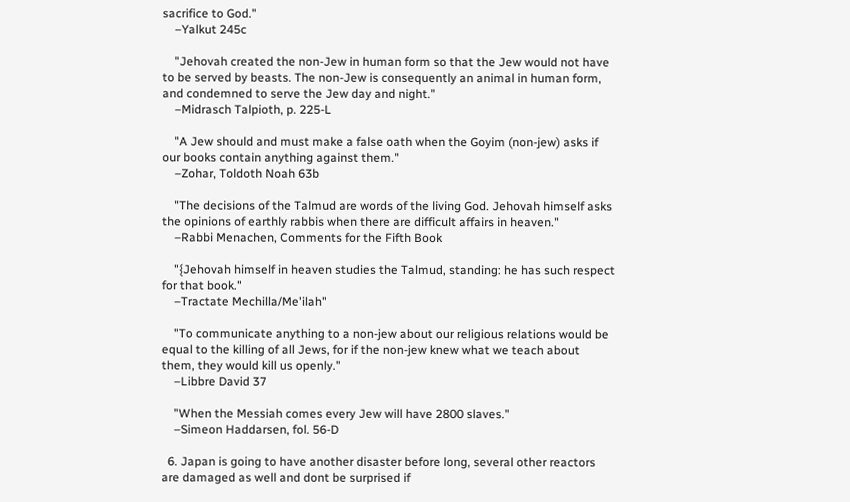sacrifice to God."
    –Yalkut 245c

    "Jehovah created the non-Jew in human form so that the Jew would not have to be served by beasts. The non-Jew is consequently an animal in human form, and condemned to serve the Jew day and night."
    –Midrasch Talpioth, p. 225-L

    "A Jew should and must make a false oath when the Goyim (non-jew) asks if our books contain anything against them."
    –Zohar, Toldoth Noah 63b

    "The decisions of the Talmud are words of the living God. Jehovah himself asks the opinions of earthly rabbis when there are difficult affairs in heaven."
    –Rabbi Menachen, Comments for the Fifth Book

    "{Jehovah himself in heaven studies the Talmud, standing: he has such respect for that book."
    –Tractate Mechilla/Me'ilah"

    "To communicate anything to a non-jew about our religious relations would be equal to the killing of all Jews, for if the non-jew knew what we teach about them, they would kill us openly."
    –Libbre David 37

    "When the Messiah comes every Jew will have 2800 slaves."
    –Simeon Haddarsen, fol. 56-D

  6. Japan is going to have another disaster before long, several other reactors are damaged as well and dont be surprised if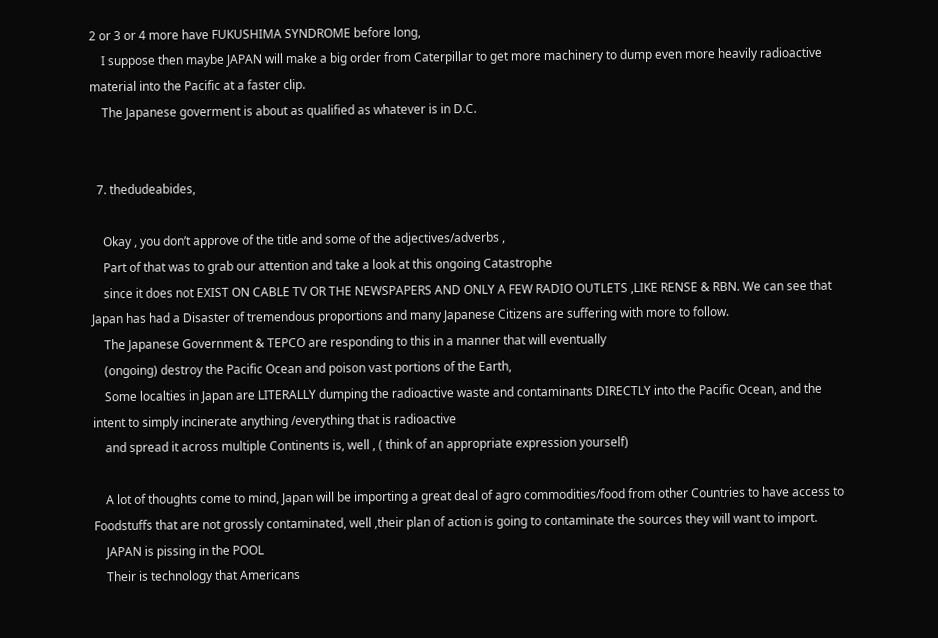2 or 3 or 4 more have FUKUSHIMA SYNDROME before long,
    I suppose then maybe JAPAN will make a big order from Caterpillar to get more machinery to dump even more heavily radioactive material into the Pacific at a faster clip.
    The Japanese goverment is about as qualified as whatever is in D.C.


  7. thedudeabides,

    Okay , you don’t approve of the title and some of the adjectives/adverbs ,
    Part of that was to grab our attention and take a look at this ongoing Catastrophe
    since it does not EXIST ON CABLE TV OR THE NEWSPAPERS AND ONLY A FEW RADIO OUTLETS ,LIKE RENSE & RBN. We can see that Japan has had a Disaster of tremendous proportions and many Japanese Citizens are suffering with more to follow.
    The Japanese Government & TEPCO are responding to this in a manner that will eventually
    (ongoing) destroy the Pacific Ocean and poison vast portions of the Earth,
    Some localties in Japan are LITERALLY dumping the radioactive waste and contaminants DIRECTLY into the Pacific Ocean, and the intent to simply incinerate anything /everything that is radioactive
    and spread it across multiple Continents is, well , ( think of an appropriate expression yourself)

    A lot of thoughts come to mind, Japan will be importing a great deal of agro commodities/food from other Countries to have access to Foodstuffs that are not grossly contaminated, well ,their plan of action is going to contaminate the sources they will want to import.
    JAPAN is pissing in the POOL
    Their is technology that Americans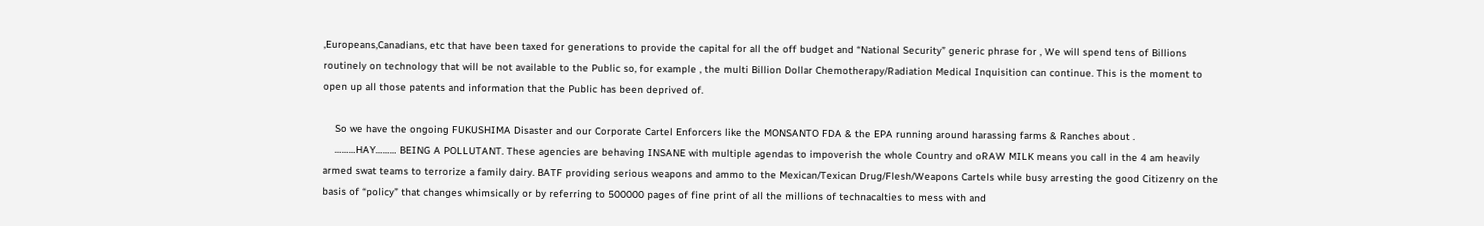,Europeans,Canadians, etc that have been taxed for generations to provide the capital for all the off budget and “National Security” generic phrase for , We will spend tens of Billions routinely on technology that will be not available to the Public so, for example , the multi Billion Dollar Chemotherapy/Radiation Medical Inquisition can continue. This is the moment to open up all those patents and information that the Public has been deprived of.

    So we have the ongoing FUKUSHIMA Disaster and our Corporate Cartel Enforcers like the MONSANTO FDA & the EPA running around harassing farms & Ranches about .
    ………HAY……… BEING A POLLUTANT. These agencies are behaving INSANE with multiple agendas to impoverish the whole Country and oRAW MILK means you call in the 4 am heavily armed swat teams to terrorize a family dairy. BATF providing serious weapons and ammo to the Mexican/Texican Drug/Flesh/Weapons Cartels while busy arresting the good Citizenry on the basis of “policy” that changes whimsically or by referring to 500000 pages of fine print of all the millions of technacalties to mess with and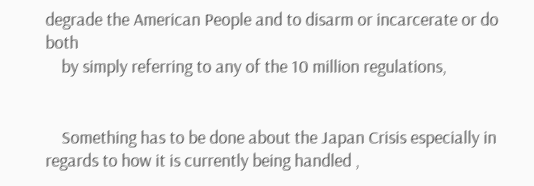degrade the American People and to disarm or incarcerate or do both
    by simply referring to any of the 10 million regulations,


    Something has to be done about the Japan Crisis especially in regards to how it is currently being handled ,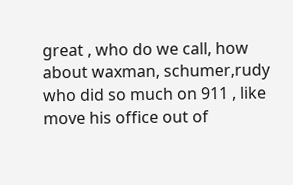great , who do we call, how about waxman, schumer,rudy who did so much on 911 , like move his office out of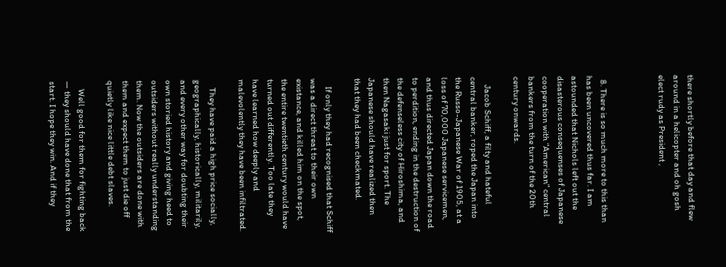there shortly before that day and flew around in a helicopter and oh gosh elect rudy as President ,



  8. There is so much more to this than has been uncovered thus far. I am astounded that Nichols left out the disasterous consequenses of Japanese cooperation with “American” central bankers from the turn of the 20th century onwards.

    Jacob Schiff, a filty and hateful central banker, roped the Japan into the Russo-Japanese War of 1905, at a loss of 70,000 Japanese servicemen, and thus directed Japan down the road to perdition, ending in the destruction of the defenseless city of Hiroshima, and then Nagasaki just for sport. The Japanese should have realized then that they had been checkmated.

    If only they had recognised that Schiff was a direct threat to their own existance, and killed him on the spot, the entire twentieth century would have turned out differently. Too late they have learned how deeply and malevolently they have been infiltrated.

    They have paid a high price socially, geographically, historically, militarily, and every other way for doubting their own storied history and giving heed to outsiders without really understanding them. Now the outsiders are done with them and expect them to just die off quietly like nice little debt slaves.

    Well good for them for fighting back — they should have done that from the start. I hope they win. And if they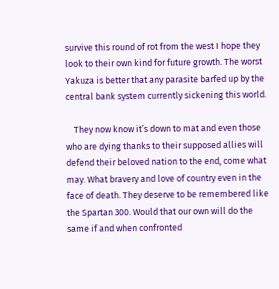survive this round of rot from the west I hope they look to their own kind for future growth. The worst Yakuza is better that any parasite barfed up by the central bank system currently sickening this world.

    They now know it’s down to mat and even those who are dying thanks to their supposed allies will defend their beloved nation to the end, come what may. What bravery and love of country even in the face of death. They deserve to be remembered like the Spartan 300. Would that our own will do the same if and when confronted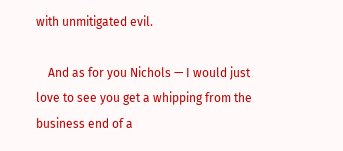with unmitigated evil.

    And as for you Nichols — I would just love to see you get a whipping from the business end of a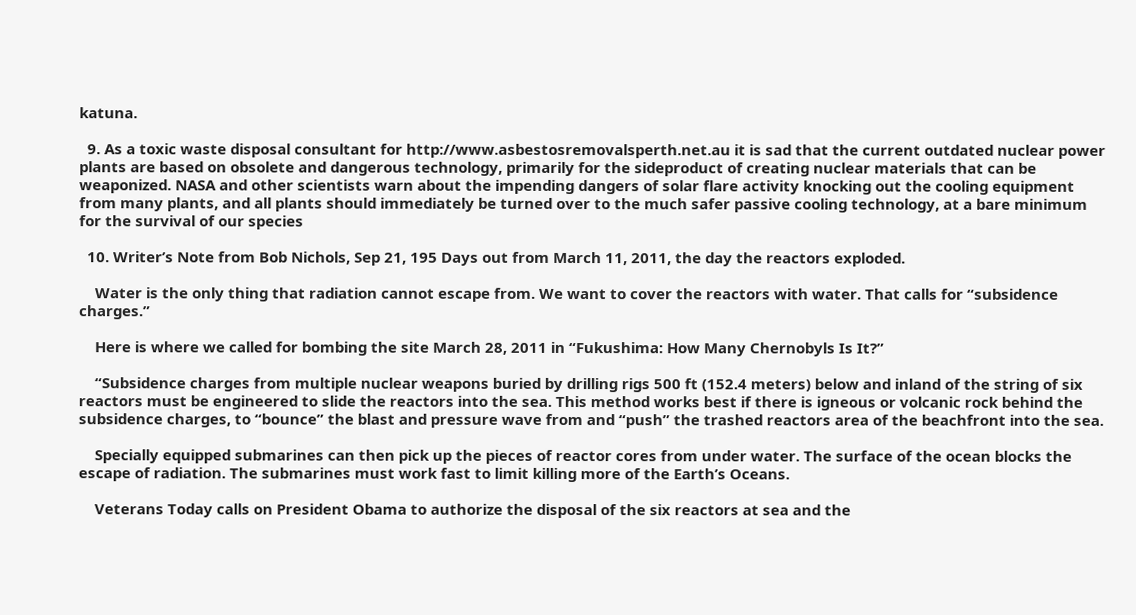katuna.

  9. As a toxic waste disposal consultant for http://www.asbestosremovalsperth.net.au it is sad that the current outdated nuclear power plants are based on obsolete and dangerous technology, primarily for the sideproduct of creating nuclear materials that can be weaponized. NASA and other scientists warn about the impending dangers of solar flare activity knocking out the cooling equipment from many plants, and all plants should immediately be turned over to the much safer passive cooling technology, at a bare minimum for the survival of our species

  10. Writer’s Note from Bob Nichols, Sep 21, 195 Days out from March 11, 2011, the day the reactors exploded.

    Water is the only thing that radiation cannot escape from. We want to cover the reactors with water. That calls for “subsidence charges.”

    Here is where we called for bombing the site March 28, 2011 in “Fukushima: How Many Chernobyls Is It?”

    “Subsidence charges from multiple nuclear weapons buried by drilling rigs 500 ft (152.4 meters) below and inland of the string of six reactors must be engineered to slide the reactors into the sea. This method works best if there is igneous or volcanic rock behind the subsidence charges, to “bounce” the blast and pressure wave from and “push” the trashed reactors area of the beachfront into the sea.

    Specially equipped submarines can then pick up the pieces of reactor cores from under water. The surface of the ocean blocks the escape of radiation. The submarines must work fast to limit killing more of the Earth’s Oceans.

    Veterans Today calls on President Obama to authorize the disposal of the six reactors at sea and the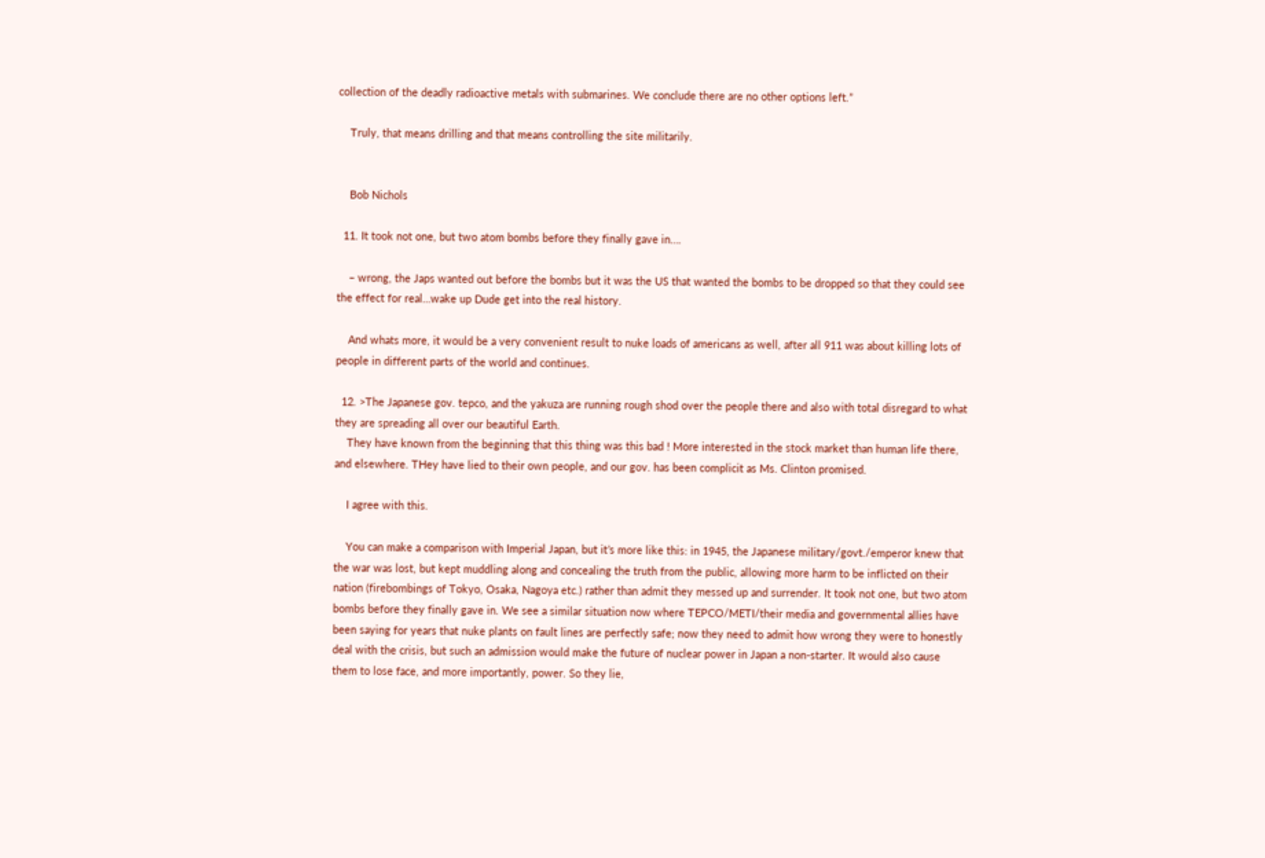collection of the deadly radioactive metals with submarines. We conclude there are no other options left.”

    Truly, that means drilling and that means controlling the site militarily.


    Bob Nichols

  11. It took not one, but two atom bombs before they finally gave in….

    – wrong, the Japs wanted out before the bombs but it was the US that wanted the bombs to be dropped so that they could see the effect for real…wake up Dude get into the real history.

    And whats more, it would be a very convenient result to nuke loads of americans as well, after all 911 was about killing lots of people in different parts of the world and continues.

  12. >The Japanese gov. tepco, and the yakuza are running rough shod over the people there and also with total disregard to what they are spreading all over our beautiful Earth.
    They have known from the beginning that this thing was this bad ! More interested in the stock market than human life there, and elsewhere. THey have lied to their own people, and our gov. has been complicit as Ms. Clinton promised.

    I agree with this.

    You can make a comparison with Imperial Japan, but it’s more like this: in 1945, the Japanese military/govt./emperor knew that the war was lost, but kept muddling along and concealing the truth from the public, allowing more harm to be inflicted on their nation (firebombings of Tokyo, Osaka, Nagoya etc.) rather than admit they messed up and surrender. It took not one, but two atom bombs before they finally gave in. We see a similar situation now where TEPCO/METI/their media and governmental allies have been saying for years that nuke plants on fault lines are perfectly safe; now they need to admit how wrong they were to honestly deal with the crisis, but such an admission would make the future of nuclear power in Japan a non-starter. It would also cause them to lose face, and more importantly, power. So they lie,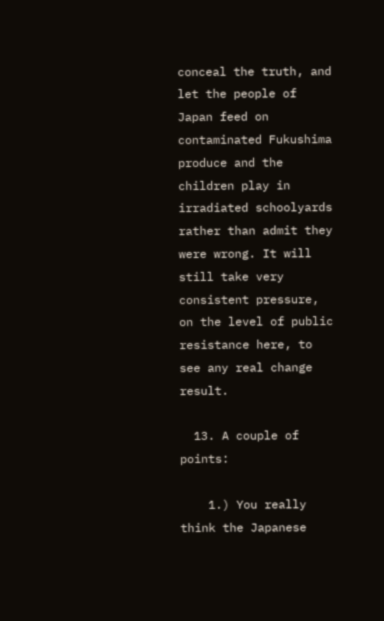conceal the truth, and let the people of Japan feed on contaminated Fukushima produce and the children play in irradiated schoolyards rather than admit they were wrong. It will still take very consistent pressure, on the level of public resistance here, to see any real change result.

  13. A couple of points:

    1.) You really think the Japanese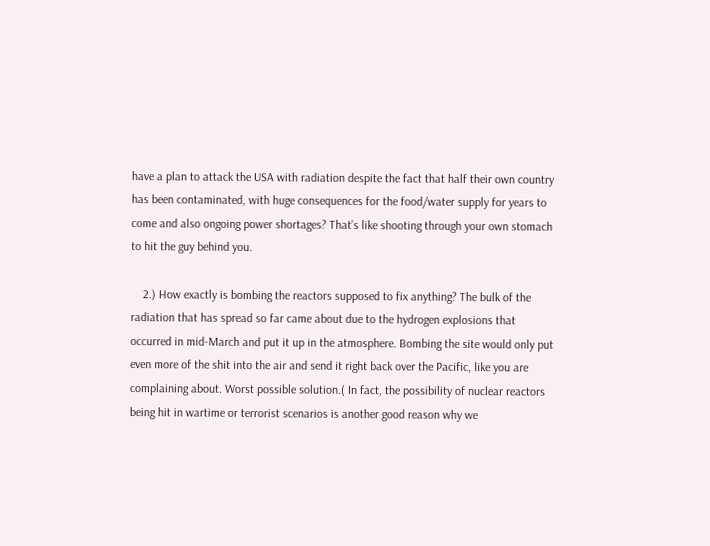have a plan to attack the USA with radiation despite the fact that half their own country has been contaminated, with huge consequences for the food/water supply for years to come and also ongoing power shortages? That’s like shooting through your own stomach to hit the guy behind you.

    2.) How exactly is bombing the reactors supposed to fix anything? The bulk of the radiation that has spread so far came about due to the hydrogen explosions that occurred in mid-March and put it up in the atmosphere. Bombing the site would only put even more of the shit into the air and send it right back over the Pacific, like you are complaining about. Worst possible solution.( In fact, the possibility of nuclear reactors being hit in wartime or terrorist scenarios is another good reason why we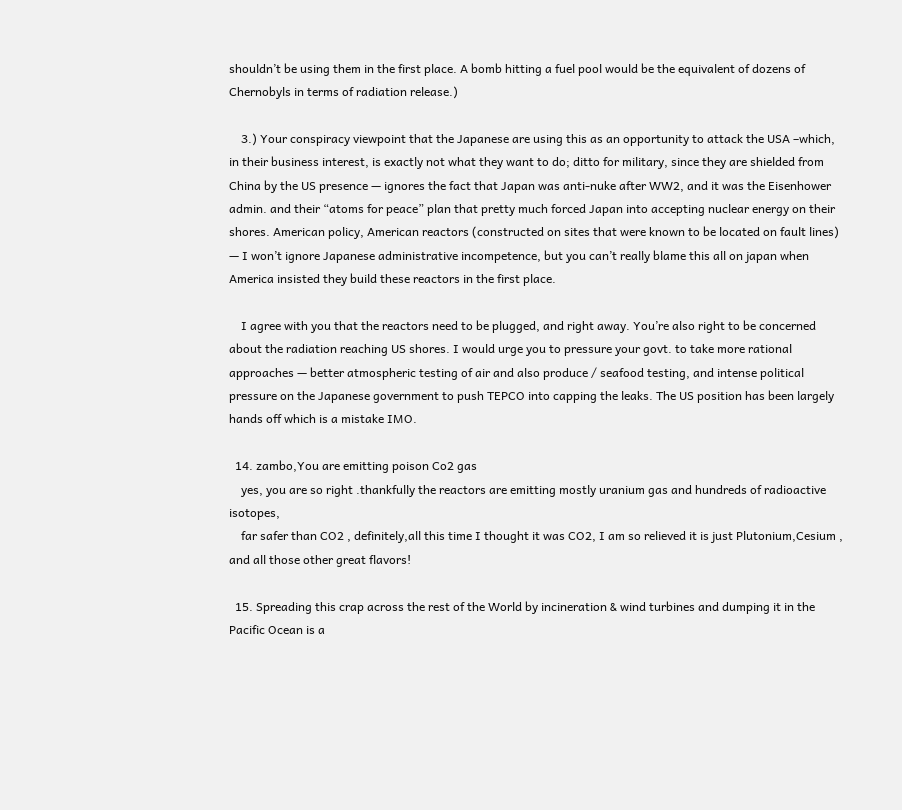shouldn’t be using them in the first place. A bomb hitting a fuel pool would be the equivalent of dozens of Chernobyls in terms of radiation release.)

    3.) Your conspiracy viewpoint that the Japanese are using this as an opportunity to attack the USA –which, in their business interest, is exactly not what they want to do; ditto for military, since they are shielded from China by the US presence — ignores the fact that Japan was anti-nuke after WW2, and it was the Eisenhower admin. and their “atoms for peace” plan that pretty much forced Japan into accepting nuclear energy on their shores. American policy, American reactors (constructed on sites that were known to be located on fault lines) — I won’t ignore Japanese administrative incompetence, but you can’t really blame this all on japan when America insisted they build these reactors in the first place.

    I agree with you that the reactors need to be plugged, and right away. You’re also right to be concerned about the radiation reaching US shores. I would urge you to pressure your govt. to take more rational approaches — better atmospheric testing of air and also produce / seafood testing, and intense political pressure on the Japanese government to push TEPCO into capping the leaks. The US position has been largely hands off which is a mistake IMO.

  14. zambo,You are emitting poison Co2 gas
    yes, you are so right .thankfully the reactors are emitting mostly uranium gas and hundreds of radioactive isotopes,
    far safer than CO2 , definitely,all this time I thought it was CO2, I am so relieved it is just Plutonium,Cesium , and all those other great flavors!

  15. Spreading this crap across the rest of the World by incineration & wind turbines and dumping it in the Pacific Ocean is a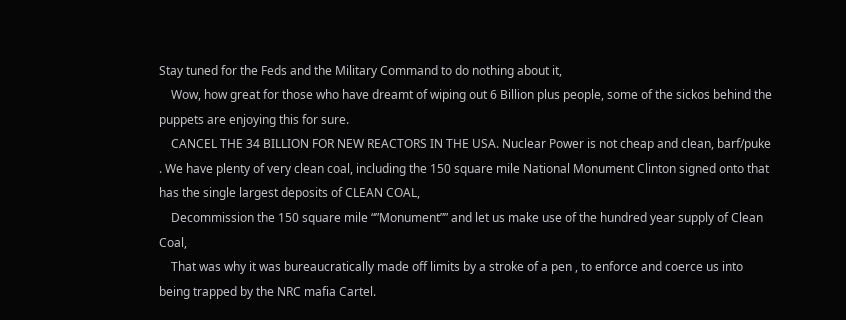Stay tuned for the Feds and the Military Command to do nothing about it,
    Wow, how great for those who have dreamt of wiping out 6 Billion plus people, some of the sickos behind the puppets are enjoying this for sure.
    CANCEL THE 34 BILLION FOR NEW REACTORS IN THE USA. Nuclear Power is not cheap and clean, barf/puke . We have plenty of very clean coal, including the 150 square mile National Monument Clinton signed onto that has the single largest deposits of CLEAN COAL,
    Decommission the 150 square mile “”Monument”” and let us make use of the hundred year supply of Clean Coal,
    That was why it was bureaucratically made off limits by a stroke of a pen , to enforce and coerce us into being trapped by the NRC mafia Cartel.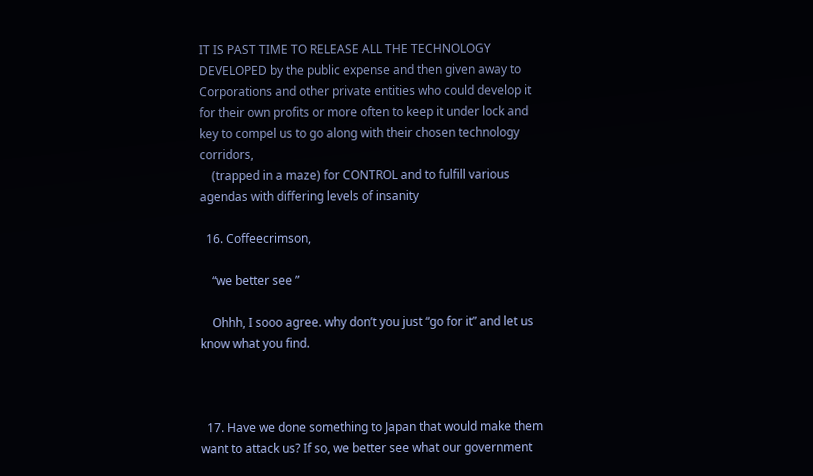IT IS PAST TIME TO RELEASE ALL THE TECHNOLOGY DEVELOPED by the public expense and then given away to Corporations and other private entities who could develop it for their own profits or more often to keep it under lock and key to compel us to go along with their chosen technology corridors,
    (trapped in a maze) for CONTROL and to fulfill various agendas with differing levels of insanity

  16. Coffeecrimson,

    “we better see ”

    Ohhh, I sooo agree. why don’t you just “go for it” and let us know what you find.



  17. Have we done something to Japan that would make them want to attack us? If so, we better see what our government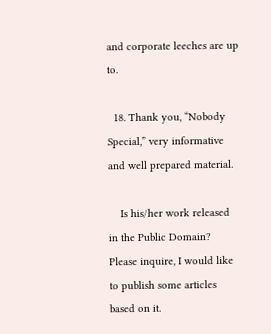and corporate leeches are up to.

  18. Thank you, “Nobody Special,” very informative and well prepared material.

    Is his/her work released in the Public Domain? Please inquire, I would like to publish some articles based on it.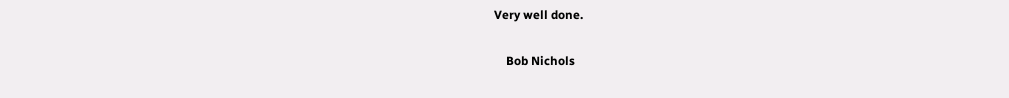Very well done.

    Bob Nichols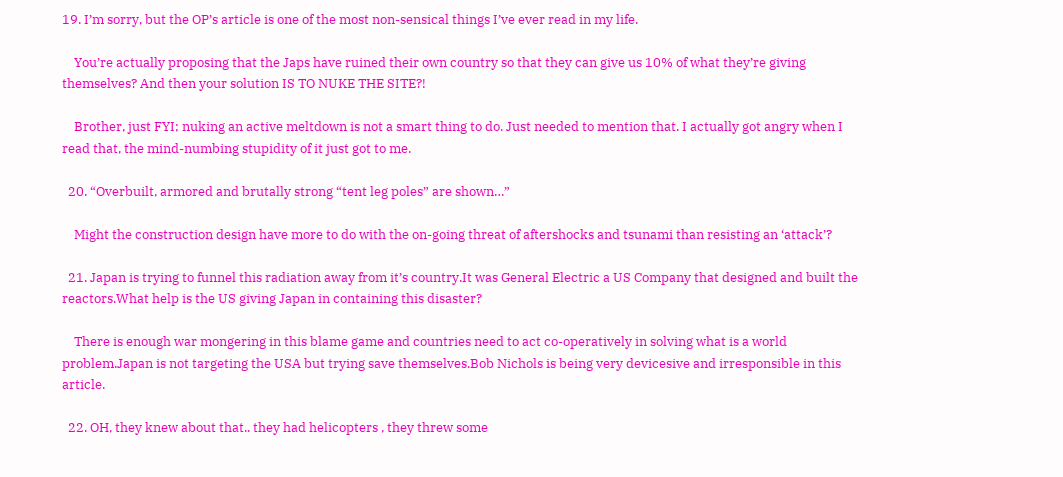19. I’m sorry, but the OP’s article is one of the most non-sensical things I’ve ever read in my life.

    You’re actually proposing that the Japs have ruined their own country so that they can give us 10% of what they’re giving themselves? And then your solution IS TO NUKE THE SITE?!

    Brother, just FYI; nuking an active meltdown is not a smart thing to do. Just needed to mention that. I actually got angry when I read that, the mind-numbing stupidity of it just got to me.

  20. “Overbuilt, armored and brutally strong “tent leg poles” are shown…”

    Might the construction design have more to do with the on-going threat of aftershocks and tsunami than resisting an ‘attack’?

  21. Japan is trying to funnel this radiation away from it’s country.It was General Electric a US Company that designed and built the reactors.What help is the US giving Japan in containing this disaster?

    There is enough war mongering in this blame game and countries need to act co-operatively in solving what is a world problem.Japan is not targeting the USA but trying save themselves.Bob Nichols is being very devicesive and irresponsible in this article.

  22. OH, they knew about that.. they had helicopters , they threw some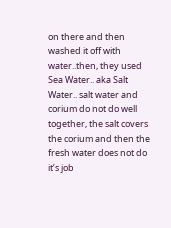on there and then washed it off with water..then, they used Sea Water.. aka Salt Water.. salt water and corium do not do well together, the salt covers the corium and then the fresh water does not do it’s job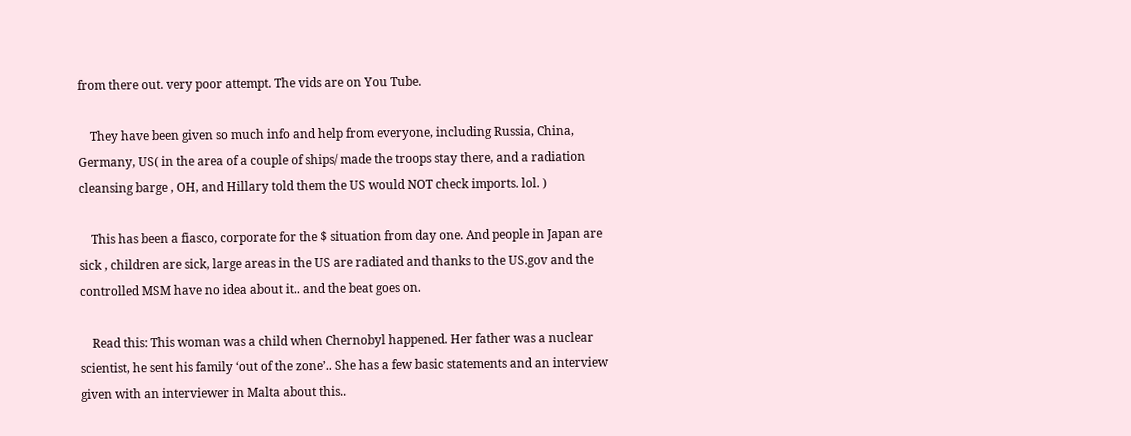from there out. very poor attempt. The vids are on You Tube.

    They have been given so much info and help from everyone, including Russia, China, Germany, US( in the area of a couple of ships/ made the troops stay there, and a radiation cleansing barge , OH, and Hillary told them the US would NOT check imports. lol. )

    This has been a fiasco, corporate for the $ situation from day one. And people in Japan are sick , children are sick, large areas in the US are radiated and thanks to the US.gov and the controlled MSM have no idea about it.. and the beat goes on.

    Read this: This woman was a child when Chernobyl happened. Her father was a nuclear scientist, he sent his family ‘out of the zone’.. She has a few basic statements and an interview given with an interviewer in Malta about this..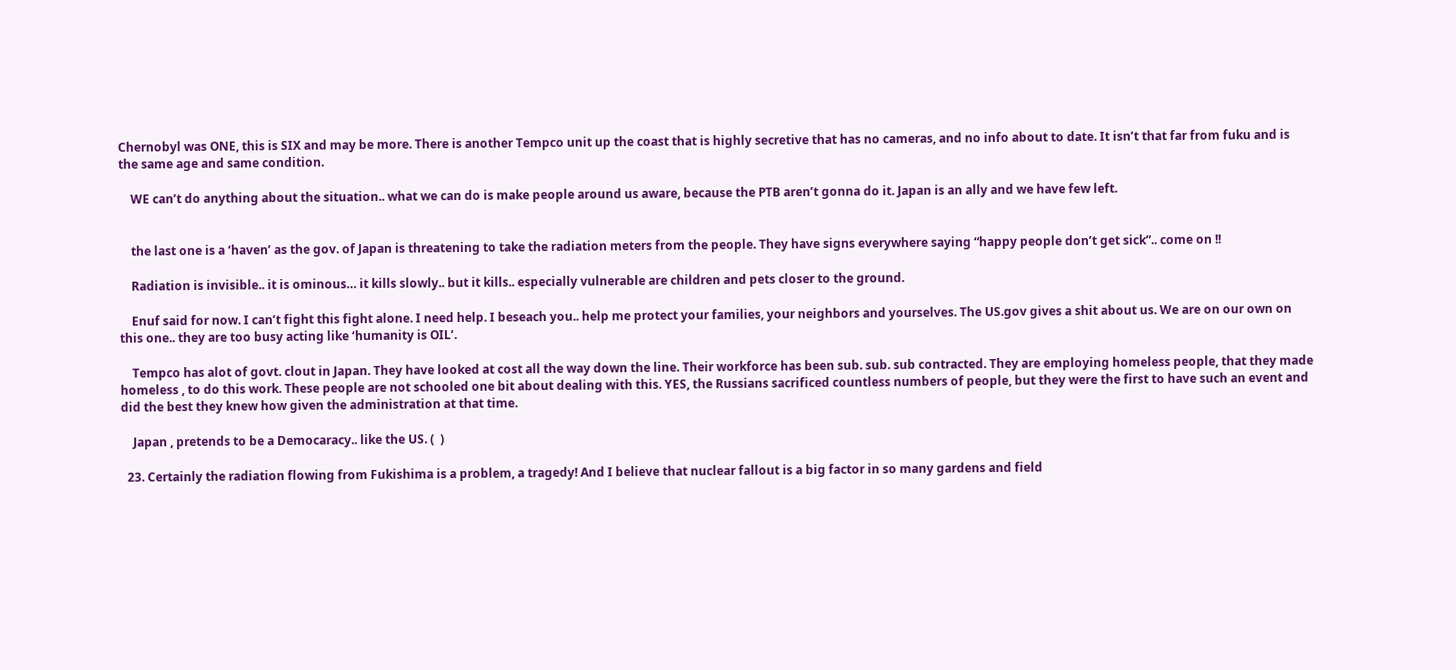Chernobyl was ONE, this is SIX and may be more. There is another Tempco unit up the coast that is highly secretive that has no cameras, and no info about to date. It isn’t that far from fuku and is the same age and same condition.

    WE can’t do anything about the situation.. what we can do is make people around us aware, because the PTB aren’t gonna do it. Japan is an ally and we have few left.


    the last one is a ‘haven’ as the gov. of Japan is threatening to take the radiation meters from the people. They have signs everywhere saying “happy people don’t get sick”.. come on !!

    Radiation is invisible.. it is ominous… it kills slowly.. but it kills.. especially vulnerable are children and pets closer to the ground.

    Enuf said for now. I can’t fight this fight alone. I need help. I beseach you.. help me protect your families, your neighbors and yourselves. The US.gov gives a shit about us. We are on our own on this one.. they are too busy acting like ‘humanity is OIL’.

    Tempco has alot of govt. clout in Japan. They have looked at cost all the way down the line. Their workforce has been sub. sub. sub contracted. They are employing homeless people, that they made homeless , to do this work. These people are not schooled one bit about dealing with this. YES, the Russians sacrificed countless numbers of people, but they were the first to have such an event and did the best they knew how given the administration at that time.

    Japan , pretends to be a Democaracy.. like the US. (  )

  23. Certainly the radiation flowing from Fukishima is a problem, a tragedy! And I believe that nuclear fallout is a big factor in so many gardens and field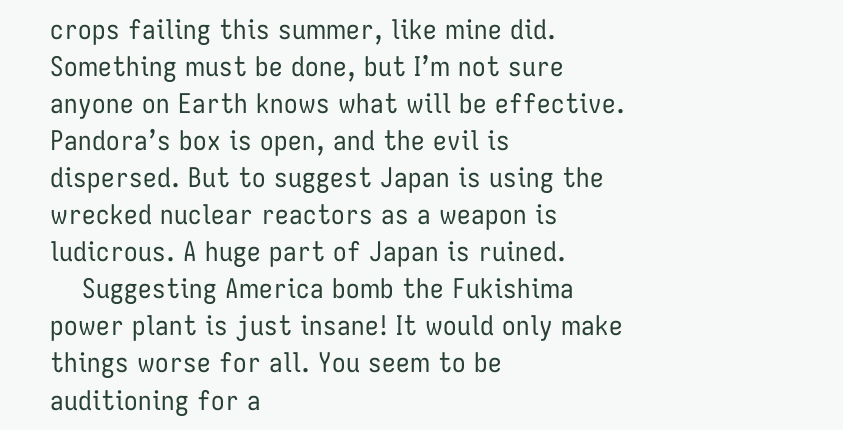crops failing this summer, like mine did. Something must be done, but I’m not sure anyone on Earth knows what will be effective. Pandora’s box is open, and the evil is dispersed. But to suggest Japan is using the wrecked nuclear reactors as a weapon is ludicrous. A huge part of Japan is ruined.
    Suggesting America bomb the Fukishima power plant is just insane! It would only make things worse for all. You seem to be auditioning for a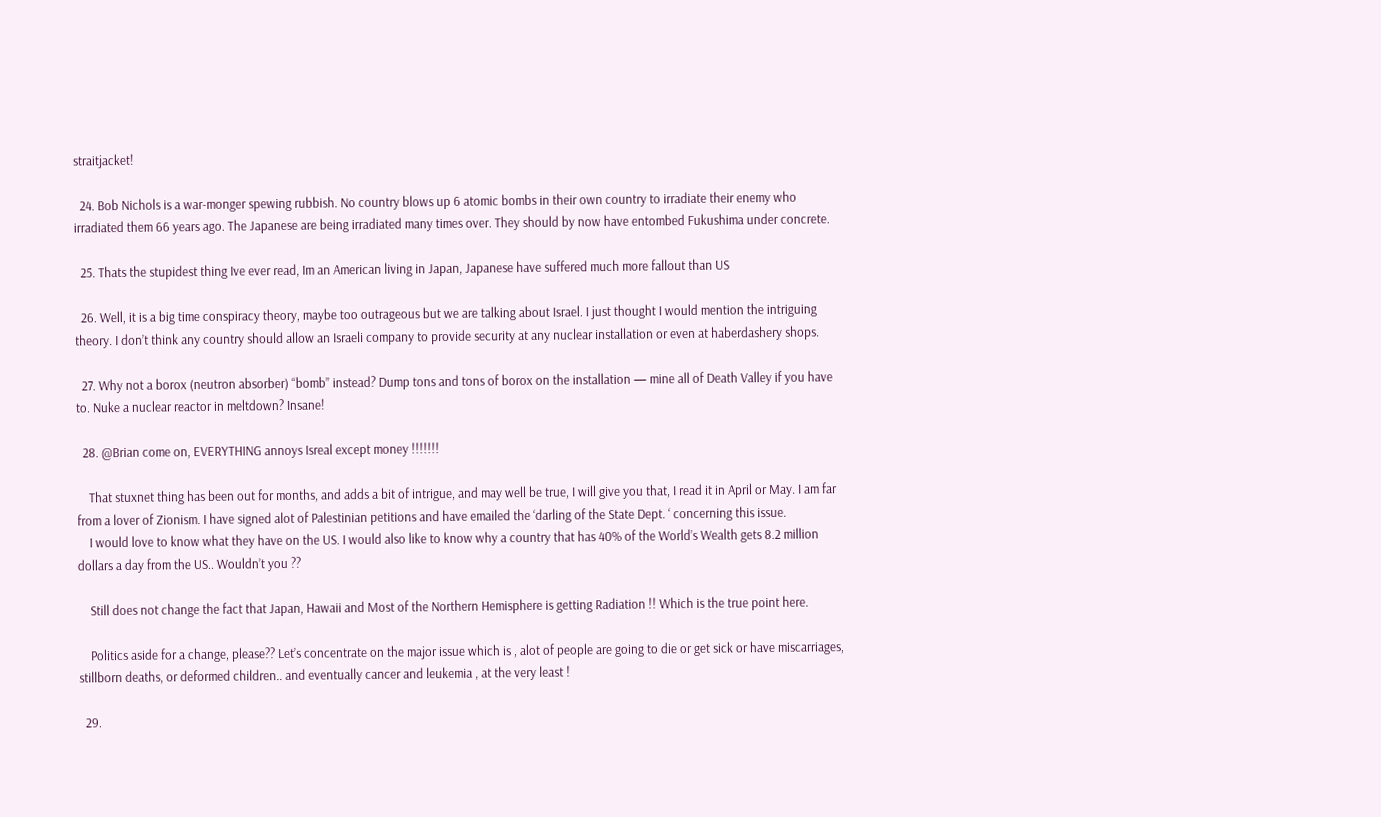straitjacket!

  24. Bob Nichols is a war-monger spewing rubbish. No country blows up 6 atomic bombs in their own country to irradiate their enemy who irradiated them 66 years ago. The Japanese are being irradiated many times over. They should by now have entombed Fukushima under concrete.

  25. Thats the stupidest thing Ive ever read, Im an American living in Japan, Japanese have suffered much more fallout than US

  26. Well, it is a big time conspiracy theory, maybe too outrageous but we are talking about Israel. I just thought I would mention the intriguing theory. I don’t think any country should allow an Israeli company to provide security at any nuclear installation or even at haberdashery shops.

  27. Why not a borox (neutron absorber) “bomb” instead? Dump tons and tons of borox on the installation — mine all of Death Valley if you have to. Nuke a nuclear reactor in meltdown? Insane!

  28. @Brian come on, EVERYTHING annoys Isreal except money !!!!!!!

    That stuxnet thing has been out for months, and adds a bit of intrigue, and may well be true, I will give you that, I read it in April or May. I am far from a lover of Zionism. I have signed alot of Palestinian petitions and have emailed the ‘darling of the State Dept. ‘ concerning this issue.
    I would love to know what they have on the US. I would also like to know why a country that has 40% of the World’s Wealth gets 8.2 million dollars a day from the US.. Wouldn’t you ??

    Still does not change the fact that Japan, Hawaii and Most of the Northern Hemisphere is getting Radiation !! Which is the true point here.

    Politics aside for a change, please?? Let’s concentrate on the major issue which is , alot of people are going to die or get sick or have miscarriages, stillborn deaths, or deformed children.. and eventually cancer and leukemia , at the very least !

  29.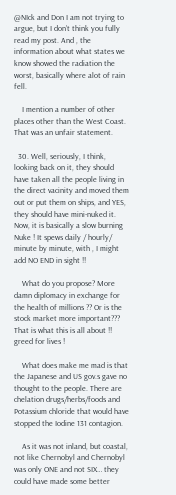@NIck and Don I am not trying to argue, but I don’t think you fully read my post. And , the information about what states we know showed the radiation the worst, basically where alot of rain fell.

    I mention a number of other places other than the West Coast. That was an unfair statement.

  30. Well, seriously, I think, looking back on it, they should have taken all the people living in the direct vacinity and moved them out or put them on ships, and YES, they should have mini-nuked it. Now, it is basically a slow burning Nuke ! It spews daily / hourly/ minute by minute, with , I might add NO END in sight !!

    What do you propose? More damn diplomacy in exchange for the health of millions ?? Or is the stock market more important??? That is what this is all about !! greed for lives !

    What does make me mad is that the Japanese and US gov.s gave no thought to the people. There are chelation drugs/herbs/foods and Potassium chloride that would have stopped the Iodine 131 contagion.

    As it was not inland, but coastal, not like Chernobyl and Chernobyl was only ONE and not SIX… they could have made some better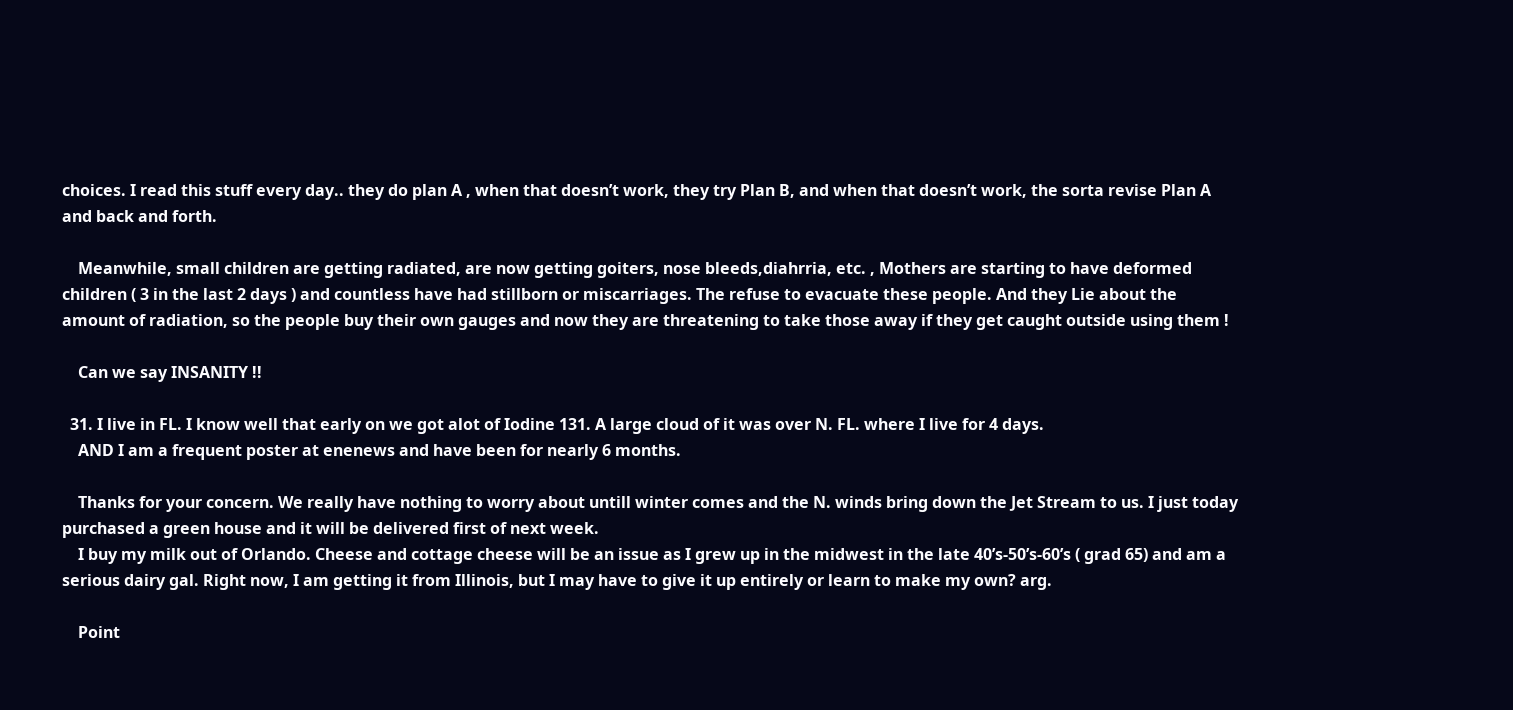choices. I read this stuff every day.. they do plan A , when that doesn’t work, they try Plan B, and when that doesn’t work, the sorta revise Plan A and back and forth.

    Meanwhile, small children are getting radiated, are now getting goiters, nose bleeds,diahrria, etc. , Mothers are starting to have deformed children ( 3 in the last 2 days ) and countless have had stillborn or miscarriages. The refuse to evacuate these people. And they Lie about the amount of radiation, so the people buy their own gauges and now they are threatening to take those away if they get caught outside using them !

    Can we say INSANITY !!

  31. I live in FL. I know well that early on we got alot of Iodine 131. A large cloud of it was over N. FL. where I live for 4 days.
    AND I am a frequent poster at enenews and have been for nearly 6 months.

    Thanks for your concern. We really have nothing to worry about untill winter comes and the N. winds bring down the Jet Stream to us. I just today purchased a green house and it will be delivered first of next week.
    I buy my milk out of Orlando. Cheese and cottage cheese will be an issue as I grew up in the midwest in the late 40’s-50’s-60’s ( grad 65) and am a serious dairy gal. Right now, I am getting it from Illinois, but I may have to give it up entirely or learn to make my own? arg.

    Point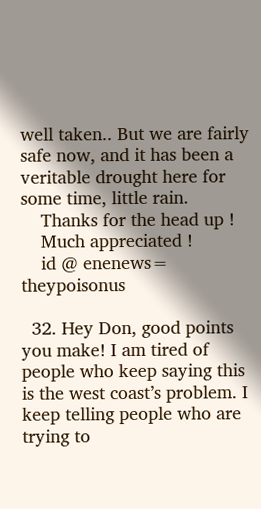well taken.. But we are fairly safe now, and it has been a veritable drought here for some time, little rain.
    Thanks for the head up !
    Much appreciated !
    id @ enenews= theypoisonus

  32. Hey Don, good points you make! I am tired of people who keep saying this is the west coast’s problem. I keep telling people who are trying to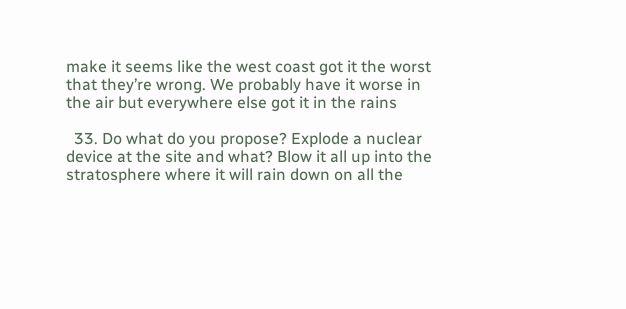make it seems like the west coast got it the worst that they’re wrong. We probably have it worse in the air but everywhere else got it in the rains

  33. Do what do you propose? Explode a nuclear device at the site and what? Blow it all up into the stratosphere where it will rain down on all the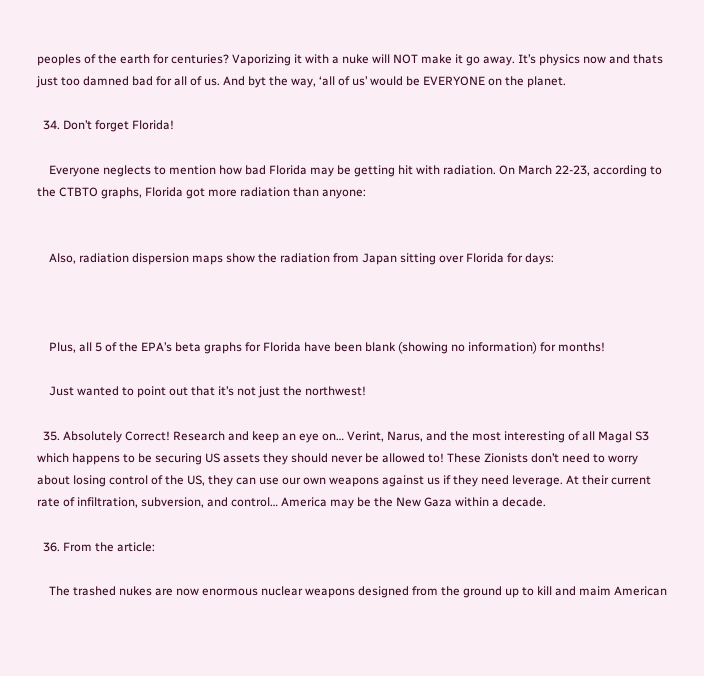peoples of the earth for centuries? Vaporizing it with a nuke will NOT make it go away. It’s physics now and thats just too damned bad for all of us. And byt the way, ‘all of us’ would be EVERYONE on the planet.

  34. Don’t forget Florida!

    Everyone neglects to mention how bad Florida may be getting hit with radiation. On March 22-23, according to the CTBTO graphs, Florida got more radiation than anyone:


    Also, radiation dispersion maps show the radiation from Japan sitting over Florida for days:



    Plus, all 5 of the EPA’s beta graphs for Florida have been blank (showing no information) for months!

    Just wanted to point out that it’s not just the northwest!

  35. Absolutely Correct! Research and keep an eye on… Verint, Narus, and the most interesting of all Magal S3 which happens to be securing US assets they should never be allowed to! These Zionists don’t need to worry about losing control of the US, they can use our own weapons against us if they need leverage. At their current rate of infiltration, subversion, and control… America may be the New Gaza within a decade.

  36. From the article:

    The trashed nukes are now enormous nuclear weapons designed from the ground up to kill and maim American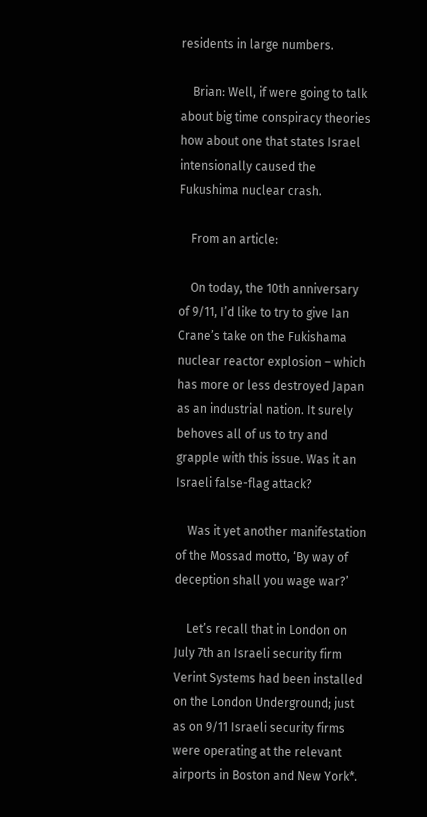residents in large numbers.

    Brian: Well, if were going to talk about big time conspiracy theories how about one that states Israel intensionally caused the Fukushima nuclear crash.

    From an article:

    On today, the 10th anniversary of 9/11, I’d like to try to give Ian Crane’s take on the Fukishama nuclear reactor explosion – which has more or less destroyed Japan as an industrial nation. It surely behoves all of us to try and grapple with this issue. Was it an Israeli false-flag attack?

    Was it yet another manifestation of the Mossad motto, ‘By way of deception shall you wage war?’

    Let’s recall that in London on July 7th an Israeli security firm Verint Systems had been installed on the London Underground; just as on 9/11 Israeli security firms were operating at the relevant airports in Boston and New York*.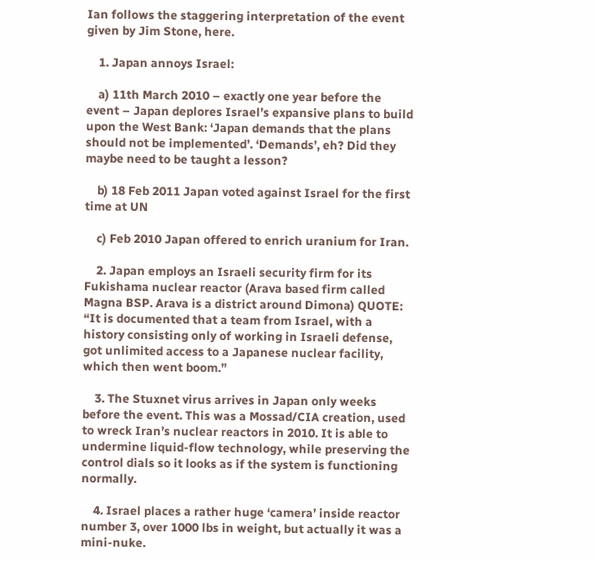Ian follows the staggering interpretation of the event given by Jim Stone, here.

    1. Japan annoys Israel:

    a) 11th March 2010 – exactly one year before the event – Japan deplores Israel’s expansive plans to build upon the West Bank: ‘Japan demands that the plans should not be implemented’. ‘Demands’, eh? Did they maybe need to be taught a lesson?

    b) 18 Feb 2011 Japan voted against Israel for the first time at UN

    c) Feb 2010 Japan offered to enrich uranium for Iran.

    2. Japan employs an Israeli security firm for its Fukishama nuclear reactor (Arava based firm called Magna BSP. Arava is a district around Dimona) QUOTE: “It is documented that a team from Israel, with a history consisting only of working in Israeli defense, got unlimited access to a Japanese nuclear facility, which then went boom.”

    3. The Stuxnet virus arrives in Japan only weeks before the event. This was a Mossad/CIA creation, used to wreck Iran’s nuclear reactors in 2010. It is able to undermine liquid-flow technology, while preserving the control dials so it looks as if the system is functioning normally.

    4. Israel places a rather huge ‘camera’ inside reactor number 3, over 1000 lbs in weight, but actually it was a mini-nuke.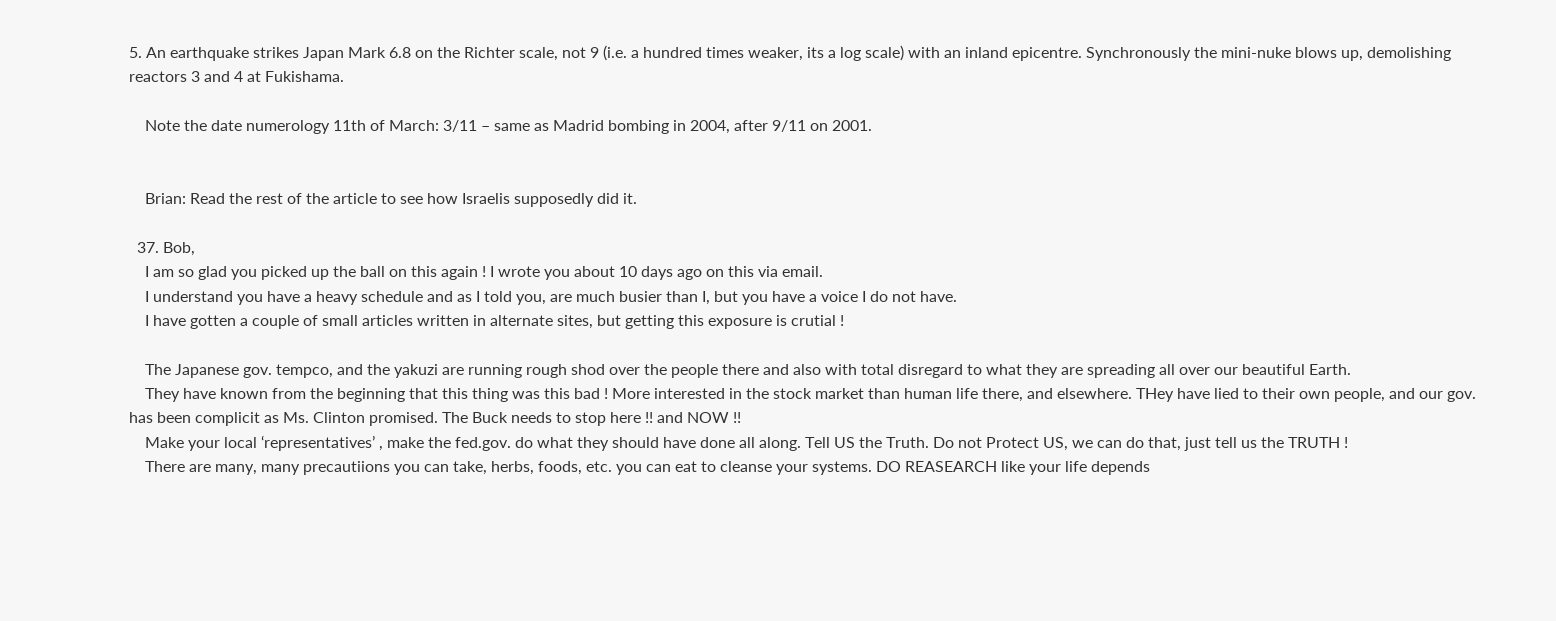5. An earthquake strikes Japan Mark 6.8 on the Richter scale, not 9 (i.e. a hundred times weaker, its a log scale) with an inland epicentre. Synchronously the mini-nuke blows up, demolishing reactors 3 and 4 at Fukishama.

    Note the date numerology 11th of March: 3/11 – same as Madrid bombing in 2004, after 9/11 on 2001.


    Brian: Read the rest of the article to see how Israelis supposedly did it.

  37. Bob,
    I am so glad you picked up the ball on this again ! I wrote you about 10 days ago on this via email.
    I understand you have a heavy schedule and as I told you, are much busier than I, but you have a voice I do not have.
    I have gotten a couple of small articles written in alternate sites, but getting this exposure is crutial !

    The Japanese gov. tempco, and the yakuzi are running rough shod over the people there and also with total disregard to what they are spreading all over our beautiful Earth.
    They have known from the beginning that this thing was this bad ! More interested in the stock market than human life there, and elsewhere. THey have lied to their own people, and our gov. has been complicit as Ms. Clinton promised. The Buck needs to stop here !! and NOW !!
    Make your local ‘representatives’ , make the fed.gov. do what they should have done all along. Tell US the Truth. Do not Protect US, we can do that, just tell us the TRUTH !
    There are many, many precautiions you can take, herbs, foods, etc. you can eat to cleanse your systems. DO REASEARCH like your life depends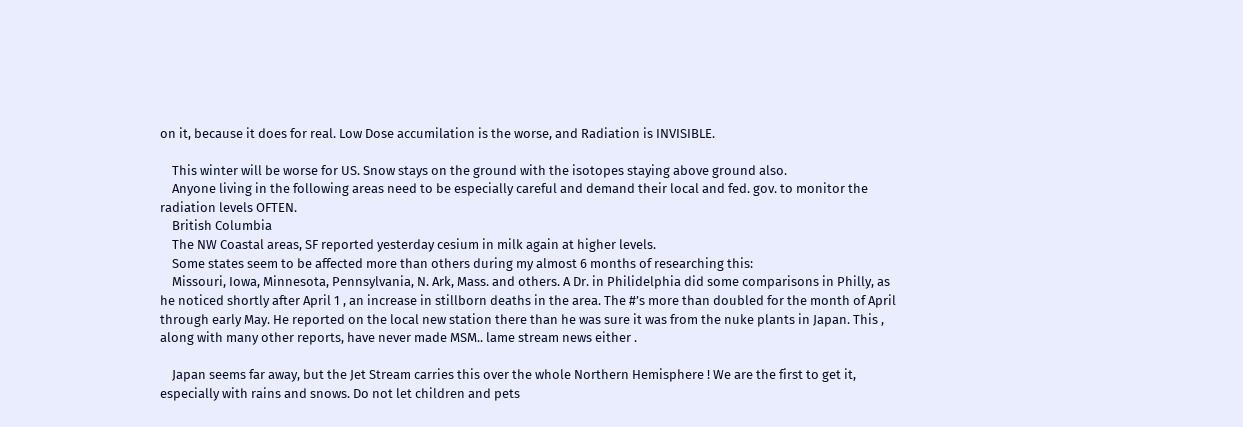on it, because it does for real. Low Dose accumilation is the worse, and Radiation is INVISIBLE.

    This winter will be worse for US. Snow stays on the ground with the isotopes staying above ground also.
    Anyone living in the following areas need to be especially careful and demand their local and fed. gov. to monitor the radiation levels OFTEN.
    British Columbia
    The NW Coastal areas, SF reported yesterday cesium in milk again at higher levels.
    Some states seem to be affected more than others during my almost 6 months of researching this:
    Missouri, Iowa, Minnesota, Pennsylvania, N. Ark, Mass. and others. A Dr. in Philidelphia did some comparisons in Philly, as he noticed shortly after April 1 , an increase in stillborn deaths in the area. The #’s more than doubled for the month of April through early May. He reported on the local new station there than he was sure it was from the nuke plants in Japan. This , along with many other reports, have never made MSM.. lame stream news either .

    Japan seems far away, but the Jet Stream carries this over the whole Northern Hemisphere ! We are the first to get it, especially with rains and snows. Do not let children and pets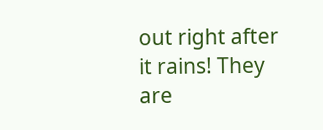out right after it rains! They are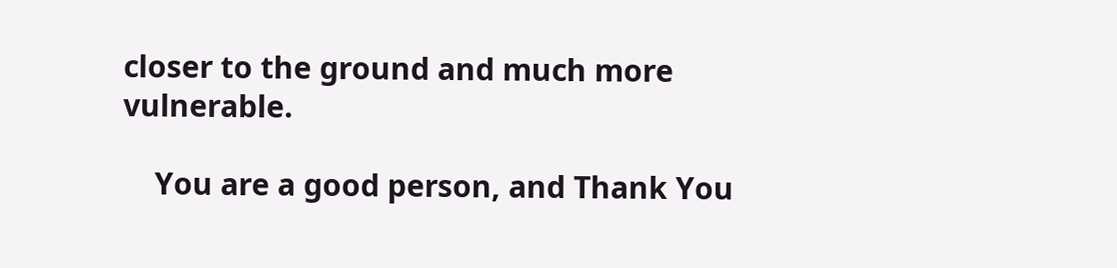closer to the ground and much more vulnerable.

    You are a good person, and Thank You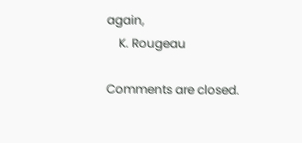again,
    K. Rougeau

Comments are closed.